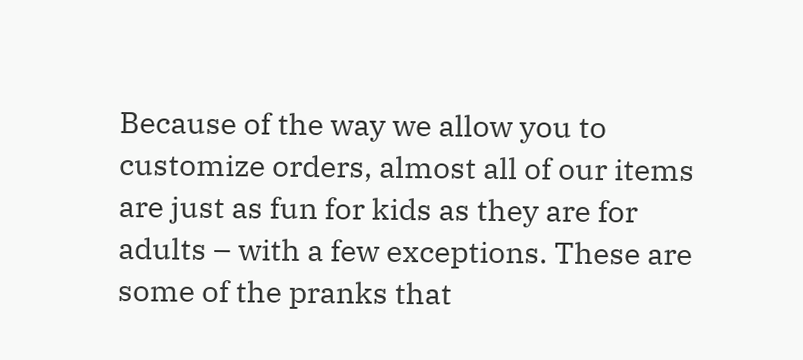Because of the way we allow you to customize orders, almost all of our items are just as fun for kids as they are for adults – with a few exceptions. These are some of the pranks that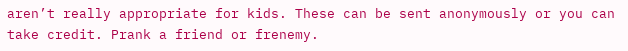aren’t really appropriate for kids. These can be sent anonymously or you can take credit. Prank a friend or frenemy.